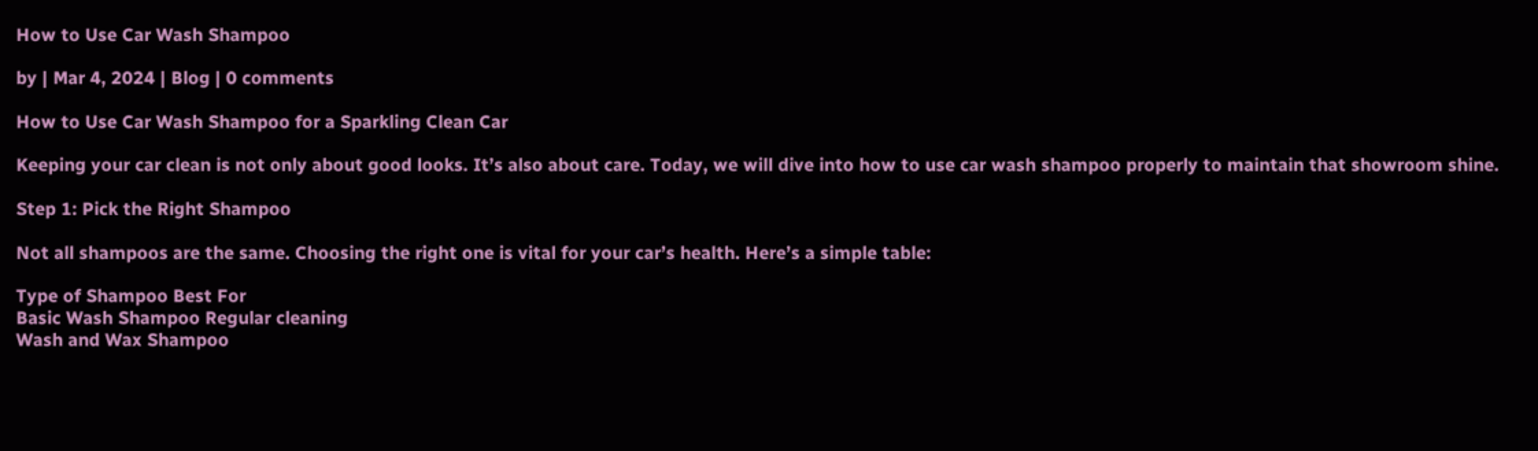How to Use Car Wash Shampoo

by | Mar 4, 2024 | Blog | 0 comments

How to Use Car Wash Shampoo for a Sparkling Clean Car

Keeping your car clean is not only about good looks. It’s also about care. Today, we will dive into how to use car wash shampoo properly to maintain that showroom shine.

Step 1: Pick the Right Shampoo

Not all shampoos are the same. Choosing the right one is vital for your car’s health. Here’s a simple table:

Type of Shampoo Best For
Basic Wash Shampoo Regular cleaning
Wash and Wax Shampoo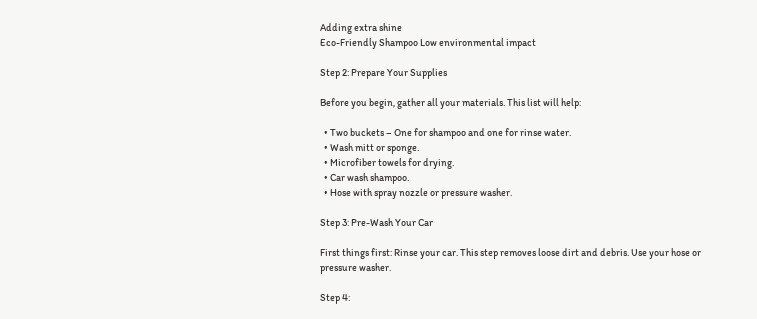Adding extra shine
Eco-Friendly Shampoo Low environmental impact

Step 2: Prepare Your Supplies

Before you begin, gather all your materials. This list will help:

  • Two buckets – One for shampoo and one for rinse water.
  • Wash mitt or sponge.
  • Microfiber towels for drying.
  • Car wash shampoo.
  • Hose with spray nozzle or pressure washer.

Step 3: Pre-Wash Your Car

First things first: Rinse your car. This step removes loose dirt and debris. Use your hose or pressure washer.

Step 4: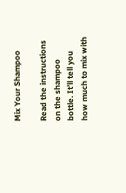Mix Your Shampoo

Read the instructions on the shampoo bottle. It’ll tell you how much to mix with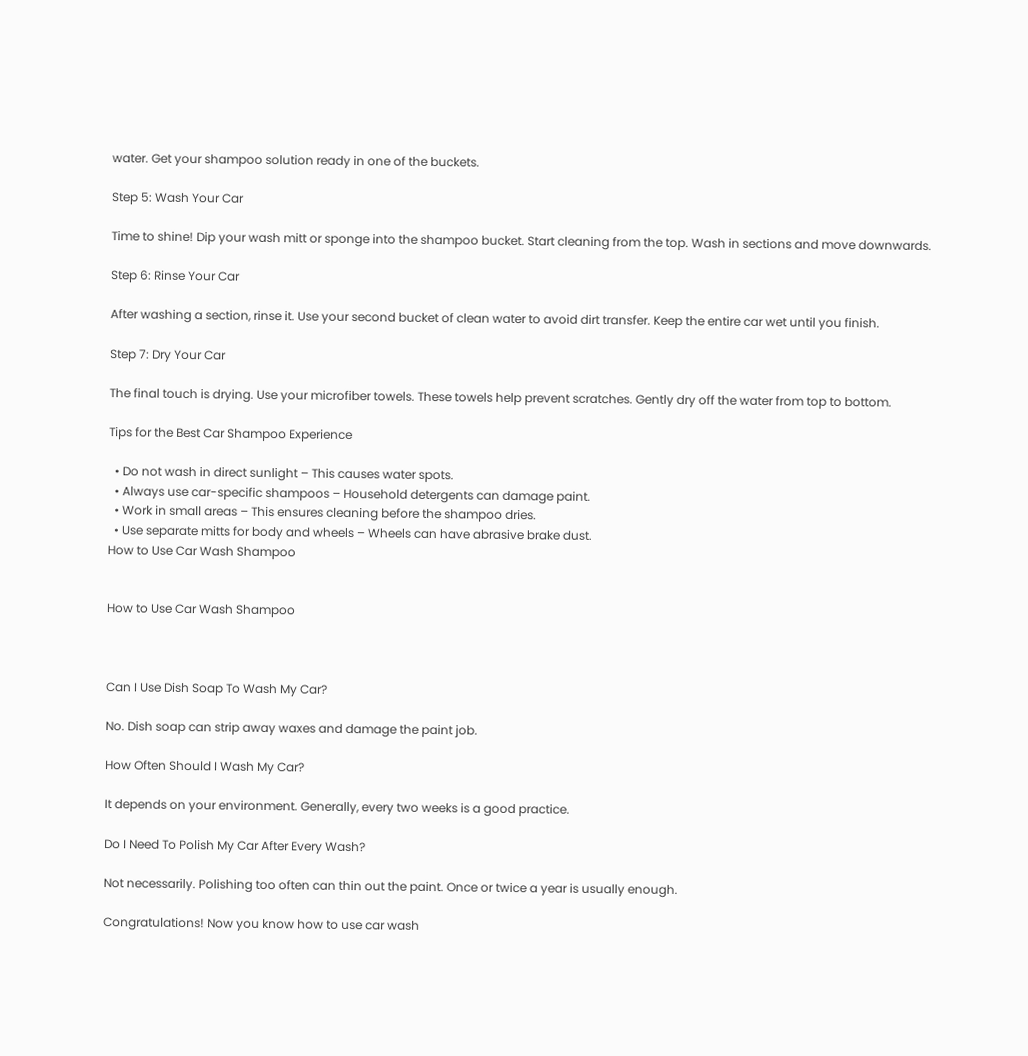water. Get your shampoo solution ready in one of the buckets.

Step 5: Wash Your Car

Time to shine! Dip your wash mitt or sponge into the shampoo bucket. Start cleaning from the top. Wash in sections and move downwards.

Step 6: Rinse Your Car

After washing a section, rinse it. Use your second bucket of clean water to avoid dirt transfer. Keep the entire car wet until you finish.

Step 7: Dry Your Car

The final touch is drying. Use your microfiber towels. These towels help prevent scratches. Gently dry off the water from top to bottom.

Tips for the Best Car Shampoo Experience

  • Do not wash in direct sunlight – This causes water spots.
  • Always use car-specific shampoos – Household detergents can damage paint.
  • Work in small areas – This ensures cleaning before the shampoo dries.
  • Use separate mitts for body and wheels – Wheels can have abrasive brake dust.
How to Use Car Wash Shampoo


How to Use Car Wash Shampoo



Can I Use Dish Soap To Wash My Car?

No. Dish soap can strip away waxes and damage the paint job.

How Often Should I Wash My Car?

It depends on your environment. Generally, every two weeks is a good practice.

Do I Need To Polish My Car After Every Wash?

Not necessarily. Polishing too often can thin out the paint. Once or twice a year is usually enough.

Congratulations! Now you know how to use car wash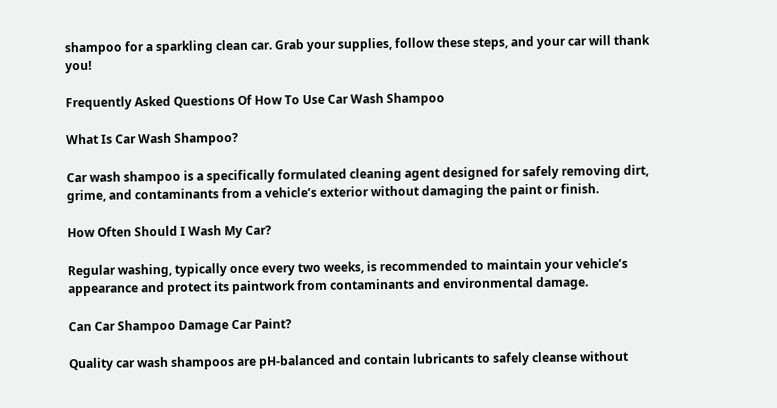shampoo for a sparkling clean car. Grab your supplies, follow these steps, and your car will thank you!

Frequently Asked Questions Of How To Use Car Wash Shampoo

What Is Car Wash Shampoo?

Car wash shampoo is a specifically formulated cleaning agent designed for safely removing dirt, grime, and contaminants from a vehicle’s exterior without damaging the paint or finish.

How Often Should I Wash My Car?

Regular washing, typically once every two weeks, is recommended to maintain your vehicle’s appearance and protect its paintwork from contaminants and environmental damage.

Can Car Shampoo Damage Car Paint?

Quality car wash shampoos are pH-balanced and contain lubricants to safely cleanse without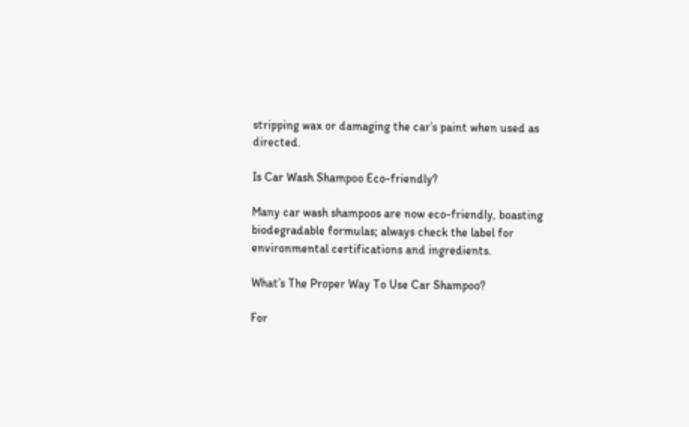stripping wax or damaging the car’s paint when used as directed.

Is Car Wash Shampoo Eco-friendly?

Many car wash shampoos are now eco-friendly, boasting biodegradable formulas; always check the label for environmental certifications and ingredients.

What’s The Proper Way To Use Car Shampoo?

For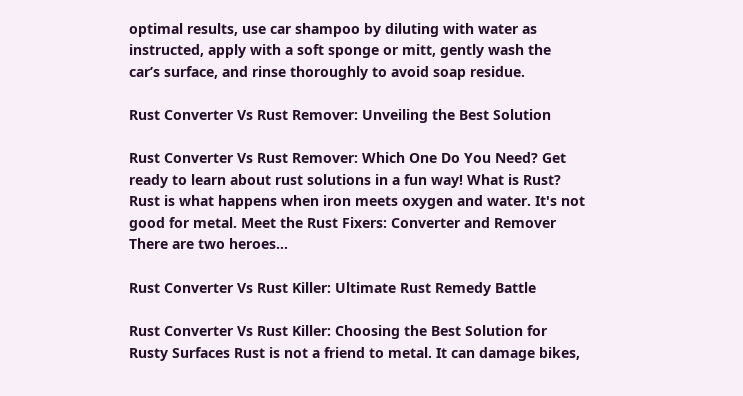optimal results, use car shampoo by diluting with water as instructed, apply with a soft sponge or mitt, gently wash the car’s surface, and rinse thoroughly to avoid soap residue.

Rust Converter Vs Rust Remover: Unveiling the Best Solution

Rust Converter Vs Rust Remover: Which One Do You Need? Get ready to learn about rust solutions in a fun way! What is Rust? Rust is what happens when iron meets oxygen and water. It's not good for metal. Meet the Rust Fixers: Converter and Remover There are two heroes...

Rust Converter Vs Rust Killer: Ultimate Rust Remedy Battle

Rust Converter Vs Rust Killer: Choosing the Best Solution for Rusty Surfaces Rust is not a friend to metal. It can damage bikes,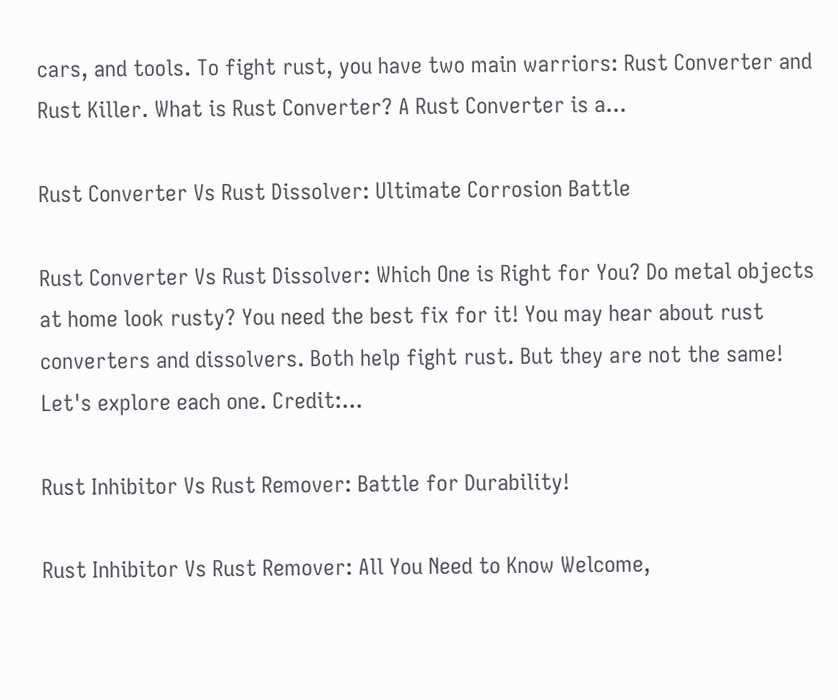cars, and tools. To fight rust, you have two main warriors: Rust Converter and Rust Killer. What is Rust Converter? A Rust Converter is a...

Rust Converter Vs Rust Dissolver: Ultimate Corrosion Battle

Rust Converter Vs Rust Dissolver: Which One is Right for You? Do metal objects at home look rusty? You need the best fix for it! You may hear about rust converters and dissolvers. Both help fight rust. But they are not the same! Let's explore each one. Credit:...

Rust Inhibitor Vs Rust Remover: Battle for Durability!

Rust Inhibitor Vs Rust Remover: All You Need to Know Welcome,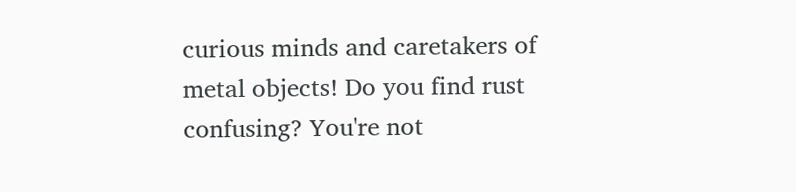curious minds and caretakers of metal objects! Do you find rust confusing? You're not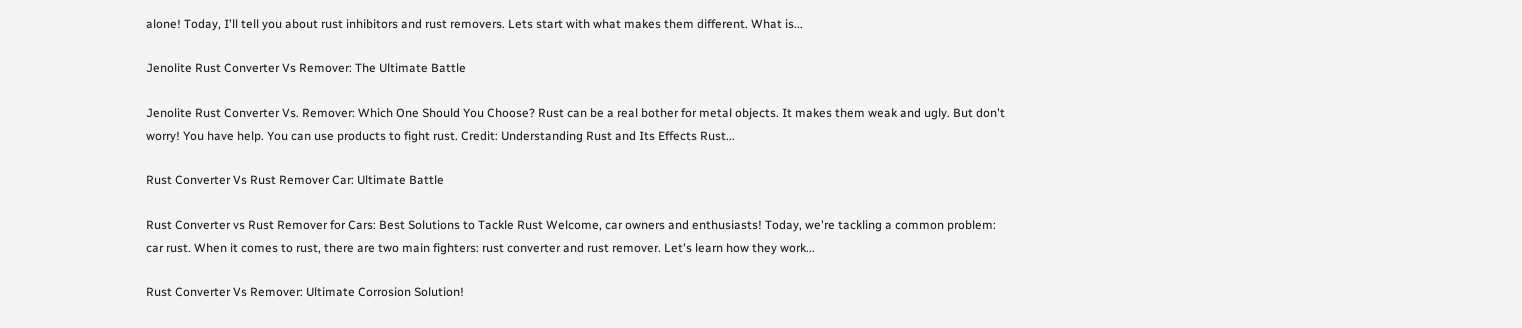alone! Today, I'll tell you about rust inhibitors and rust removers. Lets start with what makes them different. What is...

Jenolite Rust Converter Vs Remover: The Ultimate Battle

Jenolite Rust Converter Vs. Remover: Which One Should You Choose? Rust can be a real bother for metal objects. It makes them weak and ugly. But don't worry! You have help. You can use products to fight rust. Credit: Understanding Rust and Its Effects Rust...

Rust Converter Vs Rust Remover Car: Ultimate Battle

Rust Converter vs Rust Remover for Cars: Best Solutions to Tackle Rust Welcome, car owners and enthusiasts! Today, we're tackling a common problem: car rust. When it comes to rust, there are two main fighters: rust converter and rust remover. Let's learn how they work...

Rust Converter Vs Remover: Ultimate Corrosion Solution!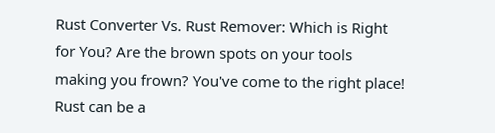Rust Converter Vs. Rust Remover: Which is Right for You? Are the brown spots on your tools making you frown? You've come to the right place! Rust can be a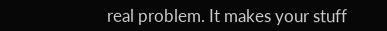real problem. It makes your stuff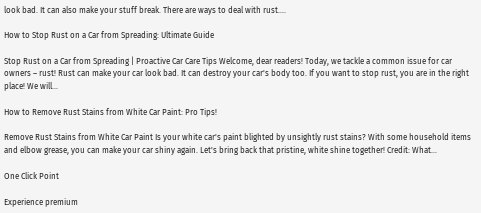look bad. It can also make your stuff break. There are ways to deal with rust....

How to Stop Rust on a Car from Spreading: Ultimate Guide

Stop Rust on a Car from Spreading | Proactive Car Care Tips Welcome, dear readers! Today, we tackle a common issue for car owners – rust! Rust can make your car look bad. It can destroy your car's body too. If you want to stop rust, you are in the right place! We will...

How to Remove Rust Stains from White Car Paint: Pro Tips!

Remove Rust Stains from White Car Paint Is your white car's paint blighted by unsightly rust stains? With some household items and elbow grease, you can make your car shiny again. Let's bring back that pristine, white shine together! Credit: What...

One Click Point

Experience premium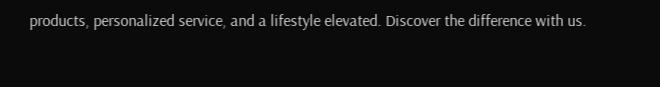products, personalized service, and a lifestyle elevated. Discover the difference with us.